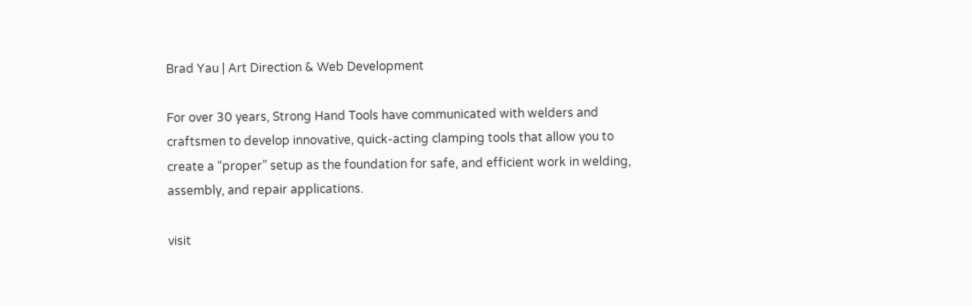Brad Yau | Art Direction & Web Development

For over 30 years, Strong Hand Tools have communicated with welders and craftsmen to develop innovative, quick-acting clamping tools that allow you to create a “proper” setup as the foundation for safe, and efficient work in welding, assembly, and repair applications.

visit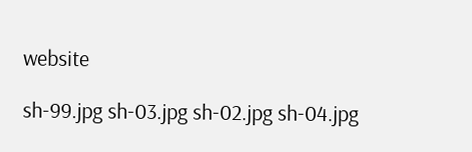website

sh-99.jpg sh-03.jpg sh-02.jpg sh-04.jpg